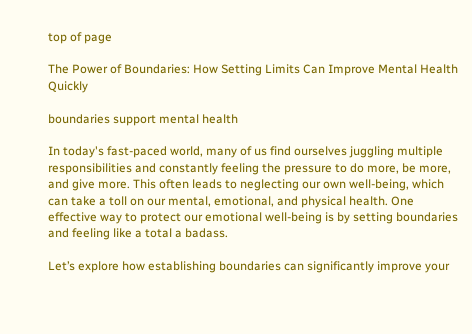top of page

The Power of Boundaries: How Setting Limits Can Improve Mental Health Quickly

boundaries support mental health

In today's fast-paced world, many of us find ourselves juggling multiple responsibilities and constantly feeling the pressure to do more, be more, and give more. This often leads to neglecting our own well-being, which can take a toll on our mental, emotional, and physical health. One effective way to protect our emotional well-being is by setting boundaries and feeling like a total a badass.

Let’s explore how establishing boundaries can significantly improve your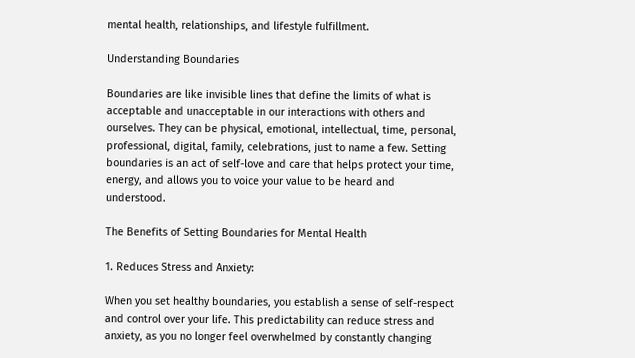mental health, relationships, and lifestyle fulfillment.

Understanding Boundaries

Boundaries are like invisible lines that define the limits of what is acceptable and unacceptable in our interactions with others and ourselves. They can be physical, emotional, intellectual, time, personal, professional, digital, family, celebrations, just to name a few. Setting boundaries is an act of self-love and care that helps protect your time, energy, and allows you to voice your value to be heard and understood.

The Benefits of Setting Boundaries for Mental Health

1. Reduces Stress and Anxiety:

When you set healthy boundaries, you establish a sense of self-respect and control over your life. This predictability can reduce stress and anxiety, as you no longer feel overwhelmed by constantly changing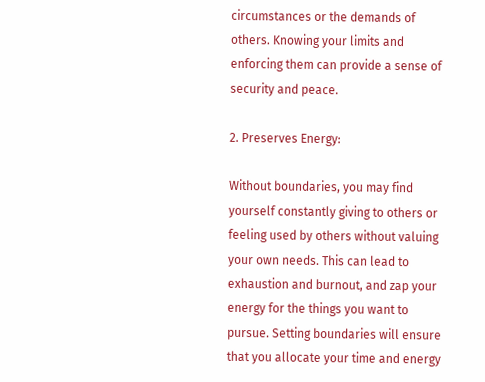circumstances or the demands of others. Knowing your limits and enforcing them can provide a sense of security and peace.

2. Preserves Energy:

Without boundaries, you may find yourself constantly giving to others or feeling used by others without valuing your own needs. This can lead to exhaustion and burnout, and zap your energy for the things you want to pursue. Setting boundaries will ensure that you allocate your time and energy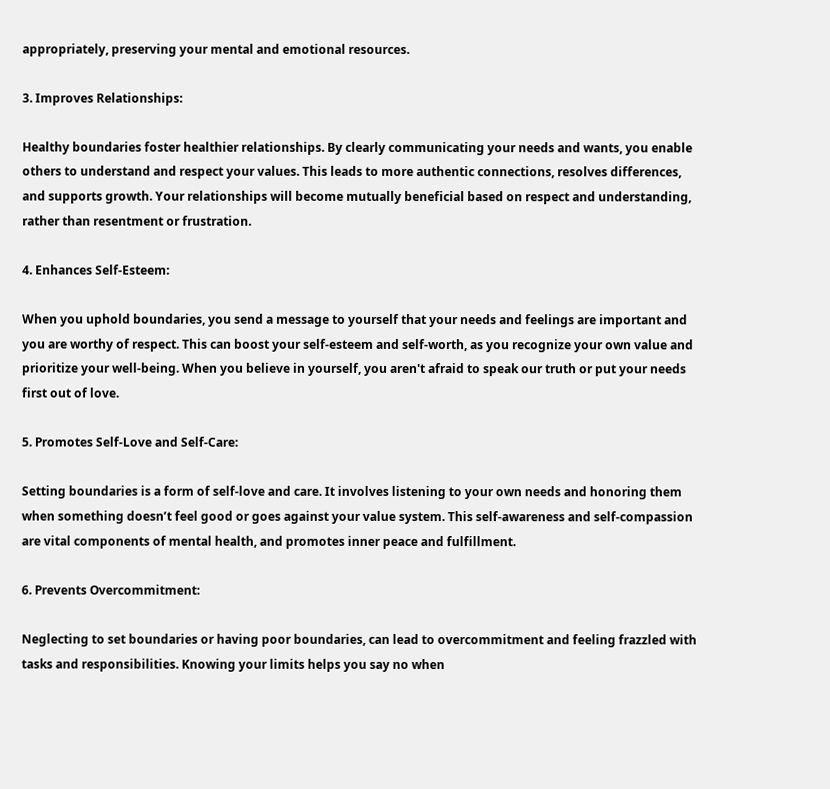appropriately, preserving your mental and emotional resources.

3. Improves Relationships:

Healthy boundaries foster healthier relationships. By clearly communicating your needs and wants, you enable others to understand and respect your values. This leads to more authentic connections, resolves differences, and supports growth. Your relationships will become mutually beneficial based on respect and understanding, rather than resentment or frustration.

4. Enhances Self-Esteem:

When you uphold boundaries, you send a message to yourself that your needs and feelings are important and you are worthy of respect. This can boost your self-esteem and self-worth, as you recognize your own value and prioritize your well-being. When you believe in yourself, you aren't afraid to speak our truth or put your needs first out of love.

5. Promotes Self-Love and Self-Care:

Setting boundaries is a form of self-love and care. It involves listening to your own needs and honoring them when something doesn’t feel good or goes against your value system. This self-awareness and self-compassion are vital components of mental health, and promotes inner peace and fulfillment.

6. Prevents Overcommitment:

Neglecting to set boundaries or having poor boundaries, can lead to overcommitment and feeling frazzled with tasks and responsibilities. Knowing your limits helps you say no when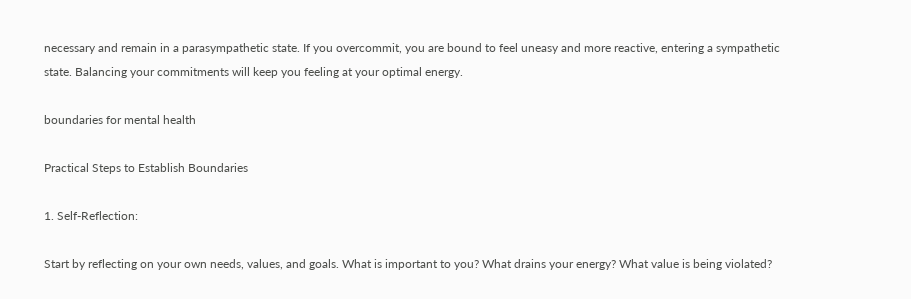necessary and remain in a parasympathetic state. If you overcommit, you are bound to feel uneasy and more reactive, entering a sympathetic state. Balancing your commitments will keep you feeling at your optimal energy.

boundaries for mental health

Practical Steps to Establish Boundaries

1. Self-Reflection:

Start by reflecting on your own needs, values, and goals. What is important to you? What drains your energy? What value is being violated?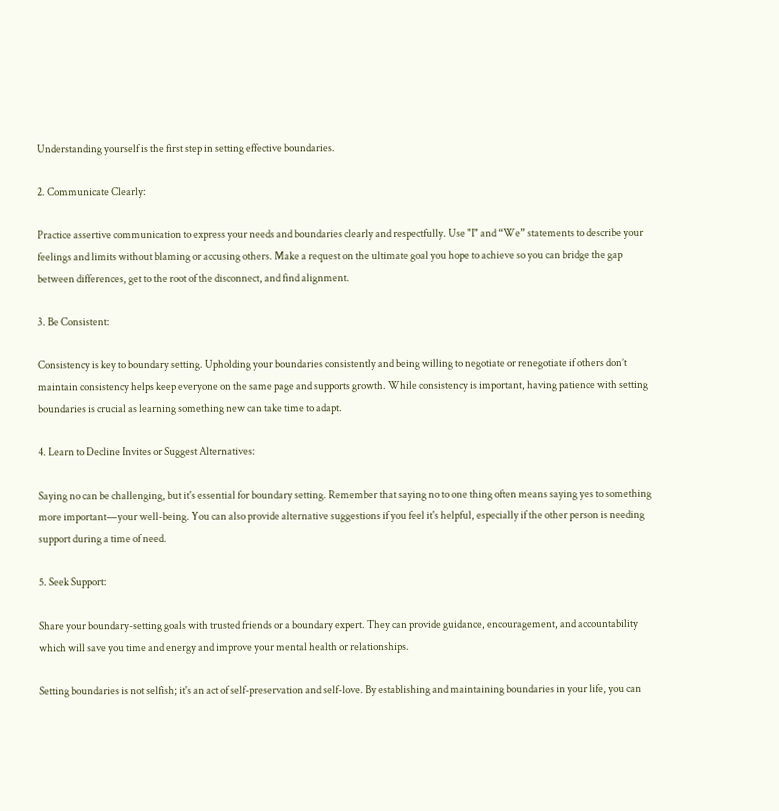Understanding yourself is the first step in setting effective boundaries.

2. Communicate Clearly:

Practice assertive communication to express your needs and boundaries clearly and respectfully. Use "I" and “We” statements to describe your feelings and limits without blaming or accusing others. Make a request on the ultimate goal you hope to achieve so you can bridge the gap between differences, get to the root of the disconnect, and find alignment.

3. Be Consistent:

Consistency is key to boundary setting. Upholding your boundaries consistently and being willing to negotiate or renegotiate if others don’t maintain consistency helps keep everyone on the same page and supports growth. While consistency is important, having patience with setting boundaries is crucial as learning something new can take time to adapt.

4. Learn to Decline Invites or Suggest Alternatives:

Saying no can be challenging, but it's essential for boundary setting. Remember that saying no to one thing often means saying yes to something more important—your well-being. You can also provide alternative suggestions if you feel it's helpful, especially if the other person is needing support during a time of need.

5. Seek Support:

Share your boundary-setting goals with trusted friends or a boundary expert. They can provide guidance, encouragement, and accountability which will save you time and energy and improve your mental health or relationships.

Setting boundaries is not selfish; it's an act of self-preservation and self-love. By establishing and maintaining boundaries in your life, you can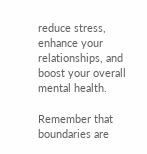reduce stress, enhance your relationships, and boost your overall mental health.

Remember that boundaries are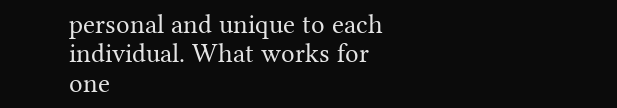personal and unique to each individual. What works for one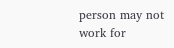person may not work for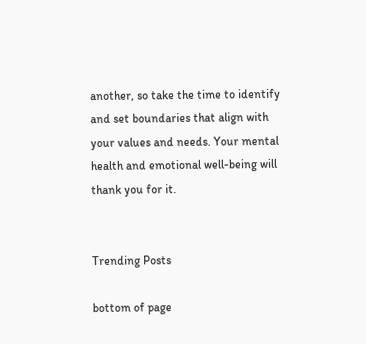another, so take the time to identify and set boundaries that align with your values and needs. Your mental health and emotional well-being will thank you for it.


Trending Posts

bottom of page